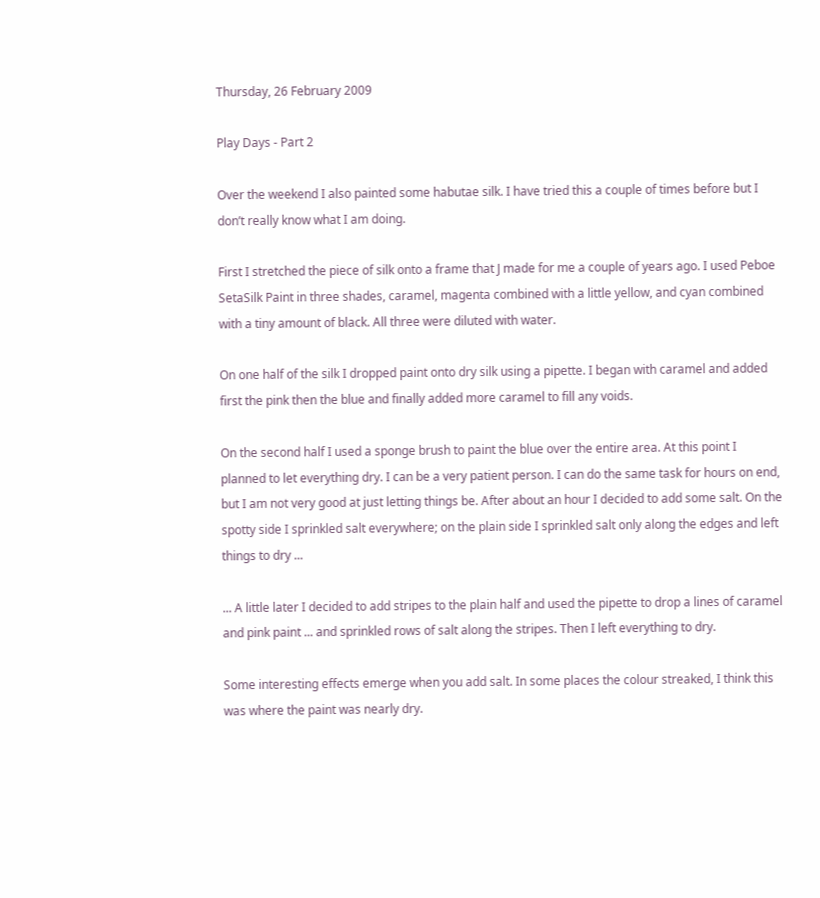Thursday, 26 February 2009

Play Days - Part 2

Over the weekend I also painted some habutae silk. I have tried this a couple of times before but I don’t really know what I am doing.

First I stretched the piece of silk onto a frame that J made for me a couple of years ago. I used Peboe SetaSilk Paint in three shades, caramel, magenta combined with a little yellow, and cyan combined with a tiny amount of black. All three were diluted with water.

On one half of the silk I dropped paint onto dry silk using a pipette. I began with caramel and added first the pink then the blue and finally added more caramel to fill any voids.

On the second half I used a sponge brush to paint the blue over the entire area. At this point I planned to let everything dry. I can be a very patient person. I can do the same task for hours on end, but I am not very good at just letting things be. After about an hour I decided to add some salt. On the spotty side I sprinkled salt everywhere; on the plain side I sprinkled salt only along the edges and left things to dry ...

... A little later I decided to add stripes to the plain half and used the pipette to drop a lines of caramel and pink paint ... and sprinkled rows of salt along the stripes. Then I left everything to dry.

Some interesting effects emerge when you add salt. In some places the colour streaked, I think this was where the paint was nearly dry.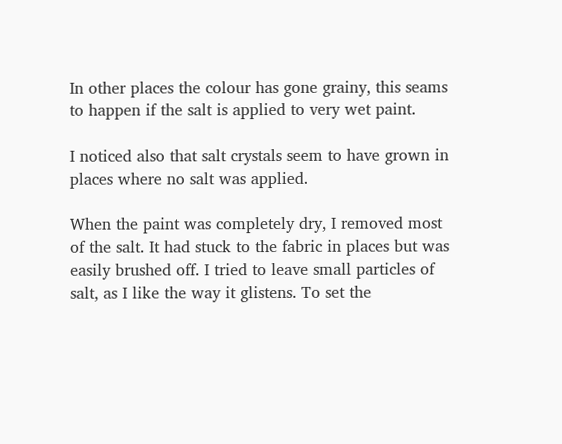In other places the colour has gone grainy, this seams to happen if the salt is applied to very wet paint.

I noticed also that salt crystals seem to have grown in places where no salt was applied.

When the paint was completely dry, I removed most of the salt. It had stuck to the fabric in places but was easily brushed off. I tried to leave small particles of salt, as I like the way it glistens. To set the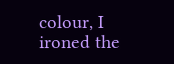colour, I ironed the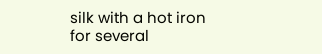silk with a hot iron for several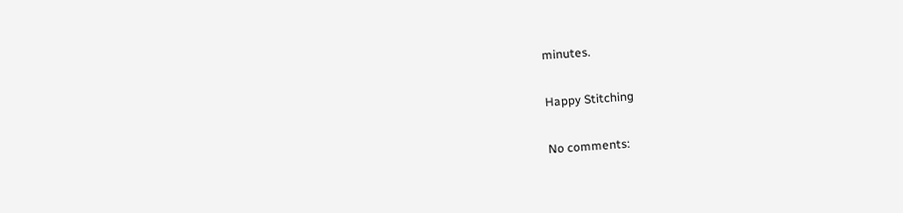minutes.

Happy Stitching

No comments: